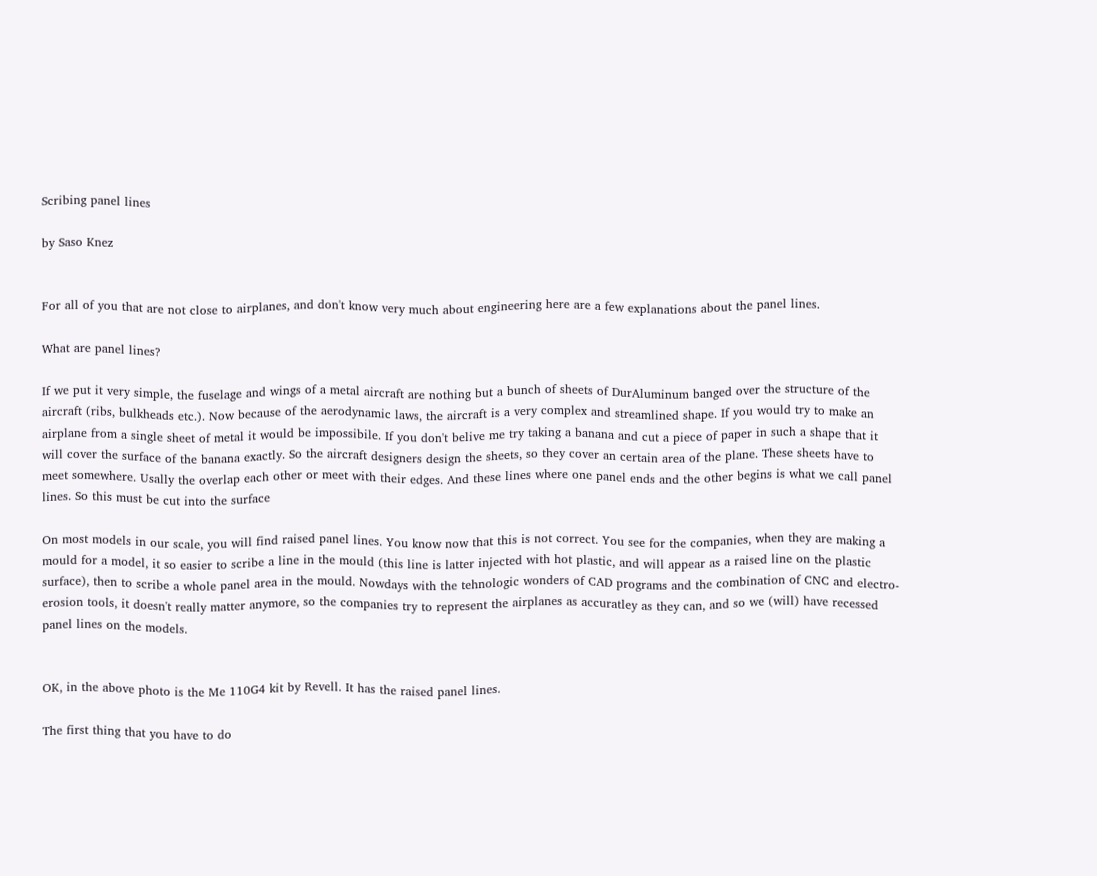Scribing panel lines

by Saso Knez


For all of you that are not close to airplanes, and don't know very much about engineering here are a few explanations about the panel lines.

What are panel lines?

If we put it very simple, the fuselage and wings of a metal aircraft are nothing but a bunch of sheets of DurAluminum banged over the structure of the aircraft (ribs, bulkheads etc.). Now because of the aerodynamic laws, the aircraft is a very complex and streamlined shape. If you would try to make an airplane from a single sheet of metal it would be impossibile. If you don't belive me try taking a banana and cut a piece of paper in such a shape that it will cover the surface of the banana exactly. So the aircraft designers design the sheets, so they cover an certain area of the plane. These sheets have to meet somewhere. Usally the overlap each other or meet with their edges. And these lines where one panel ends and the other begins is what we call panel lines. So this must be cut into the surface

On most models in our scale, you will find raised panel lines. You know now that this is not correct. You see for the companies, when they are making a mould for a model, it so easier to scribe a line in the mould (this line is latter injected with hot plastic, and will appear as a raised line on the plastic surface), then to scribe a whole panel area in the mould. Nowdays with the tehnologic wonders of CAD programs and the combination of CNC and electro-erosion tools, it doesn't really matter anymore, so the companies try to represent the airplanes as accuratley as they can, and so we (will) have recessed panel lines on the models.


OK, in the above photo is the Me 110G4 kit by Revell. It has the raised panel lines.

The first thing that you have to do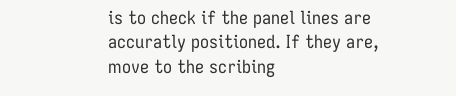is to check if the panel lines are accuratly positioned. If they are, move to the scribing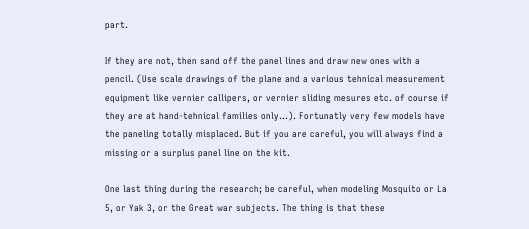part.

If they are not, then sand off the panel lines and draw new ones with a pencil. (Use scale drawings of the plane and a various tehnical measurement equipment like vernier callipers, or vernier sliding mesures etc. of course if they are at hand-tehnical families only...). Fortunatly very few models have the paneling totally misplaced. But if you are careful, you will always find a missing or a surplus panel line on the kit.

One last thing during the research; be careful, when modeling Mosquito or La 5, or Yak 3, or the Great war subjects. The thing is that these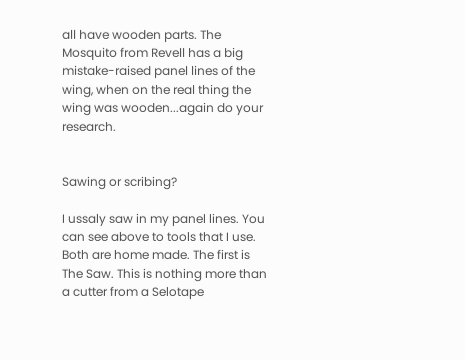all have wooden parts. The Mosquito from Revell has a big mistake-raised panel lines of the wing, when on the real thing the wing was wooden...again do your research.


Sawing or scribing?

I ussaly saw in my panel lines. You can see above to tools that I use. Both are home made. The first is The Saw. This is nothing more than a cutter from a Selotape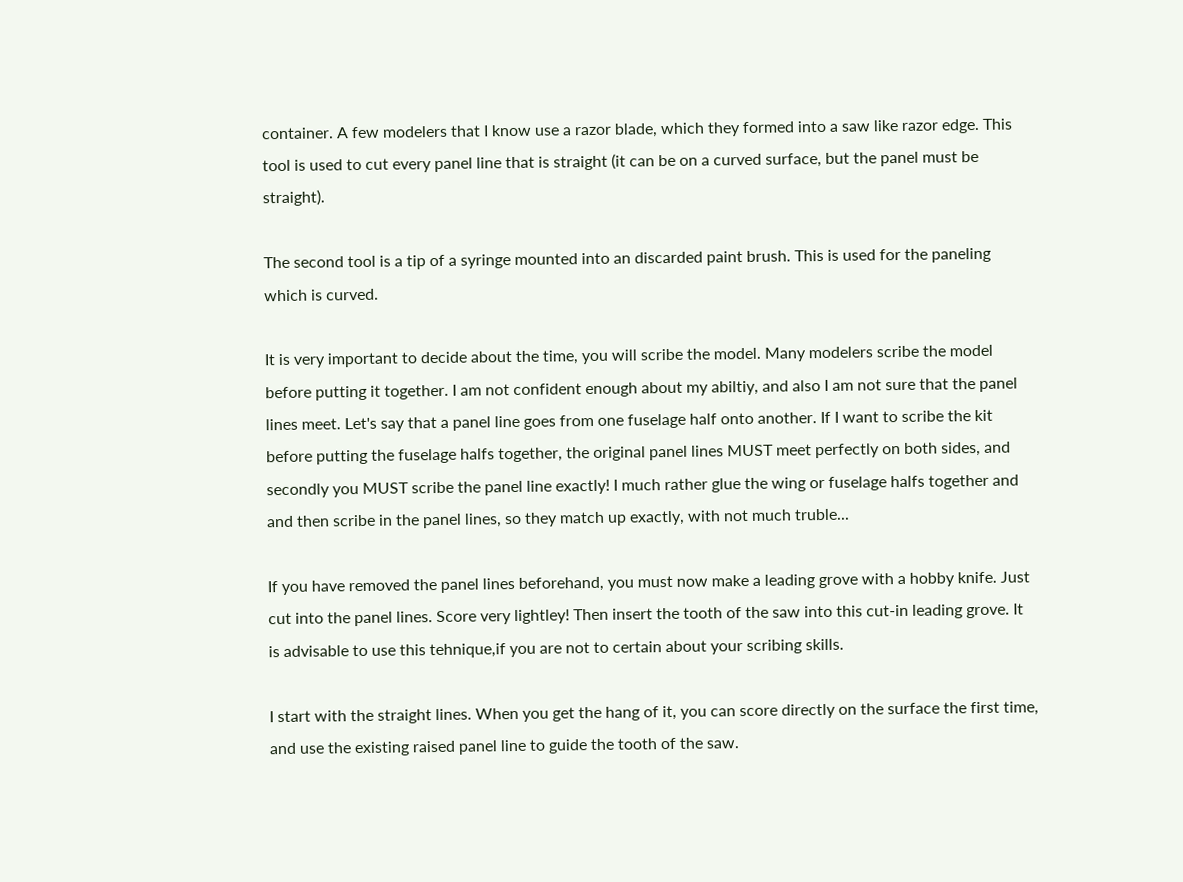container. A few modelers that I know use a razor blade, which they formed into a saw like razor edge. This tool is used to cut every panel line that is straight (it can be on a curved surface, but the panel must be straight).

The second tool is a tip of a syringe mounted into an discarded paint brush. This is used for the paneling which is curved.

It is very important to decide about the time, you will scribe the model. Many modelers scribe the model before putting it together. I am not confident enough about my abiltiy, and also I am not sure that the panel lines meet. Let's say that a panel line goes from one fuselage half onto another. If I want to scribe the kit before putting the fuselage halfs together, the original panel lines MUST meet perfectly on both sides, and secondly you MUST scribe the panel line exactly! I much rather glue the wing or fuselage halfs together and and then scribe in the panel lines, so they match up exactly, with not much truble...

If you have removed the panel lines beforehand, you must now make a leading grove with a hobby knife. Just cut into the panel lines. Score very lightley! Then insert the tooth of the saw into this cut-in leading grove. It is advisable to use this tehnique,if you are not to certain about your scribing skills.

I start with the straight lines. When you get the hang of it, you can score directly on the surface the first time, and use the existing raised panel line to guide the tooth of the saw.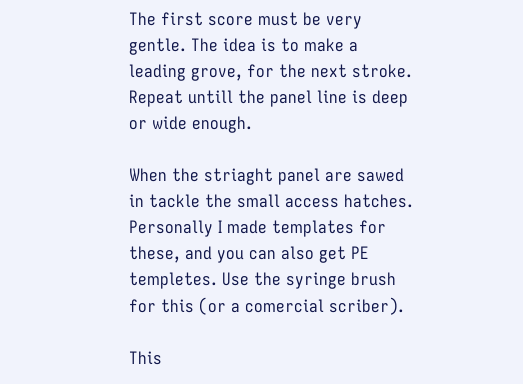The first score must be very gentle. The idea is to make a leading grove, for the next stroke. Repeat untill the panel line is deep or wide enough.

When the striaght panel are sawed in tackle the small access hatches. Personally I made templates for these, and you can also get PE templetes. Use the syringe brush for this (or a comercial scriber).

This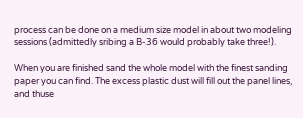process can be done on a medium size model in about two modeling sessions (admittedly sribing a B-36 would probably take three!).

When you are finished sand the whole model with the finest sanding paper you can find. The excess plastic dust will fill out the panel lines, and thuse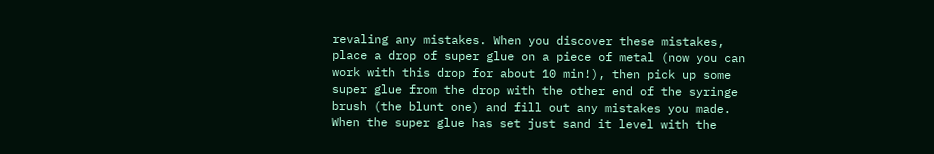revaling any mistakes. When you discover these mistakes, place a drop of super glue on a piece of metal (now you can work with this drop for about 10 min!), then pick up some super glue from the drop with the other end of the syringe brush (the blunt one) and fill out any mistakes you made. When the super glue has set just sand it level with the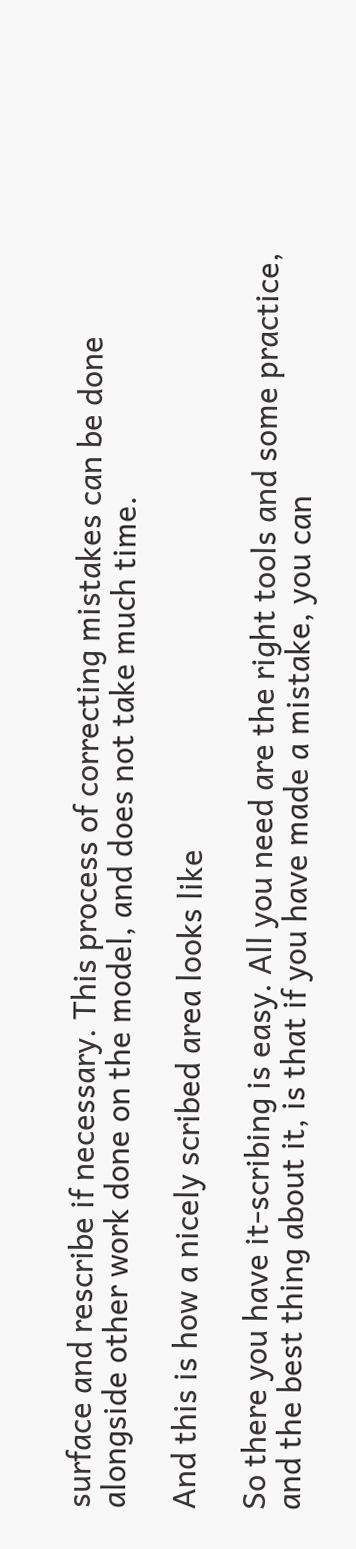surface and rescribe if necessary. This process of correcting mistakes can be done alongside other work done on the model, and does not take much time.

And this is how a nicely scribed area looks like

So there you have it-scribing is easy. All you need are the right tools and some practice, and the best thing about it, is that if you have made a mistake, you can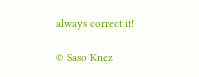always correct it!

© Saso Knez